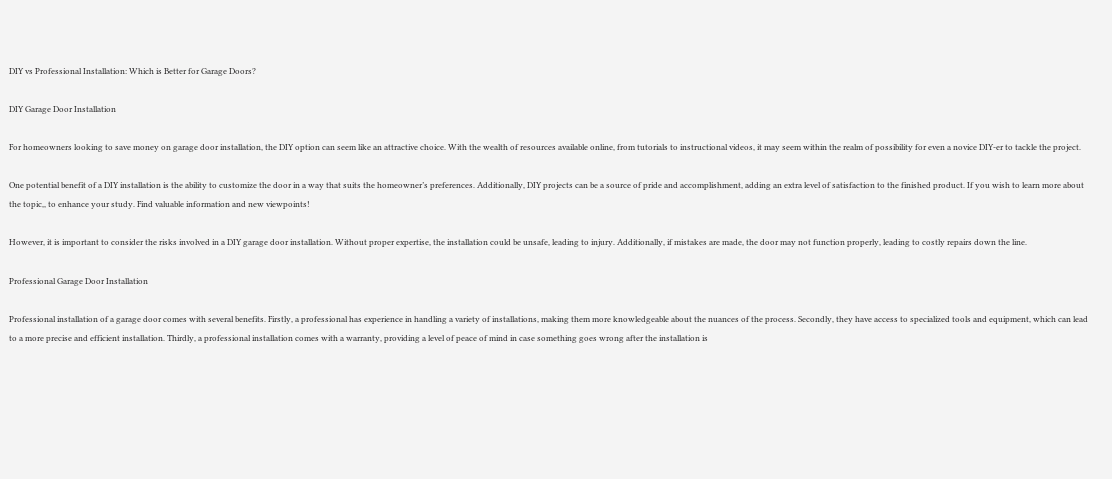DIY vs Professional Installation: Which is Better for Garage Doors?

DIY Garage Door Installation

For homeowners looking to save money on garage door installation, the DIY option can seem like an attractive choice. With the wealth of resources available online, from tutorials to instructional videos, it may seem within the realm of possibility for even a novice DIY-er to tackle the project.

One potential benefit of a DIY installation is the ability to customize the door in a way that suits the homeowner’s preferences. Additionally, DIY projects can be a source of pride and accomplishment, adding an extra level of satisfaction to the finished product. If you wish to learn more about the topic,, to enhance your study. Find valuable information and new viewpoints!

However, it is important to consider the risks involved in a DIY garage door installation. Without proper expertise, the installation could be unsafe, leading to injury. Additionally, if mistakes are made, the door may not function properly, leading to costly repairs down the line.

Professional Garage Door Installation

Professional installation of a garage door comes with several benefits. Firstly, a professional has experience in handling a variety of installations, making them more knowledgeable about the nuances of the process. Secondly, they have access to specialized tools and equipment, which can lead to a more precise and efficient installation. Thirdly, a professional installation comes with a warranty, providing a level of peace of mind in case something goes wrong after the installation is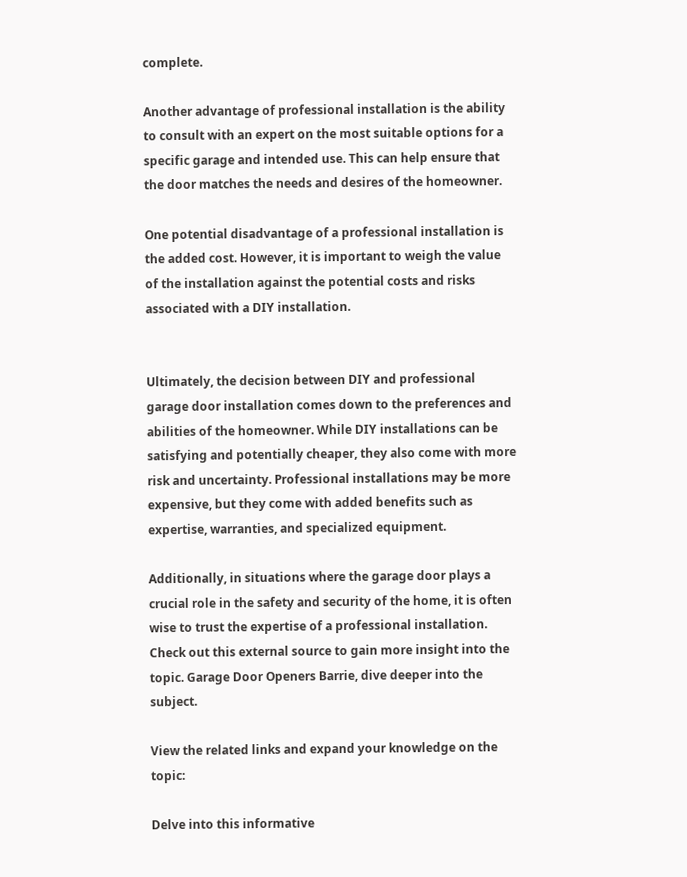complete.

Another advantage of professional installation is the ability to consult with an expert on the most suitable options for a specific garage and intended use. This can help ensure that the door matches the needs and desires of the homeowner.

One potential disadvantage of a professional installation is the added cost. However, it is important to weigh the value of the installation against the potential costs and risks associated with a DIY installation.


Ultimately, the decision between DIY and professional garage door installation comes down to the preferences and abilities of the homeowner. While DIY installations can be satisfying and potentially cheaper, they also come with more risk and uncertainty. Professional installations may be more expensive, but they come with added benefits such as expertise, warranties, and specialized equipment.

Additionally, in situations where the garage door plays a crucial role in the safety and security of the home, it is often wise to trust the expertise of a professional installation. Check out this external source to gain more insight into the topic. Garage Door Openers Barrie, dive deeper into the subject.

View the related links and expand your knowledge on the topic:

Delve into this informative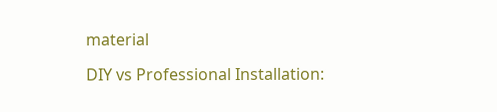material

DIY vs Professional Installation: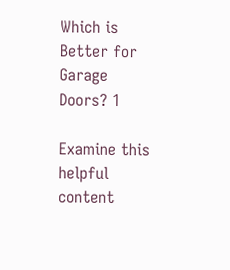Which is Better for Garage Doors? 1

Examine this helpful content